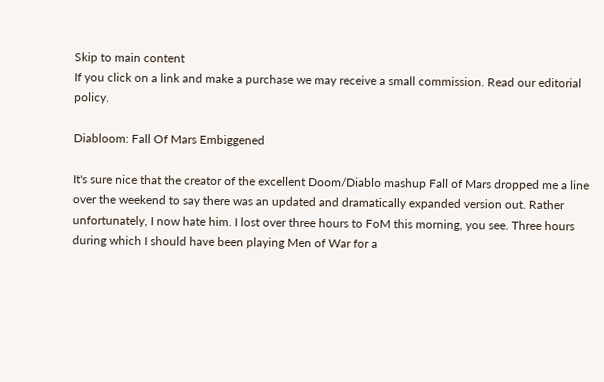Skip to main content
If you click on a link and make a purchase we may receive a small commission. Read our editorial policy.

Diabloom: Fall Of Mars Embiggened

It's sure nice that the creator of the excellent Doom/Diablo mashup Fall of Mars dropped me a line over the weekend to say there was an updated and dramatically expanded version out. Rather unfortunately, I now hate him. I lost over three hours to FoM this morning, you see. Three hours during which I should have been playing Men of War for a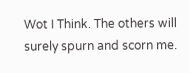Wot I Think. The others will surely spurn and scorn me.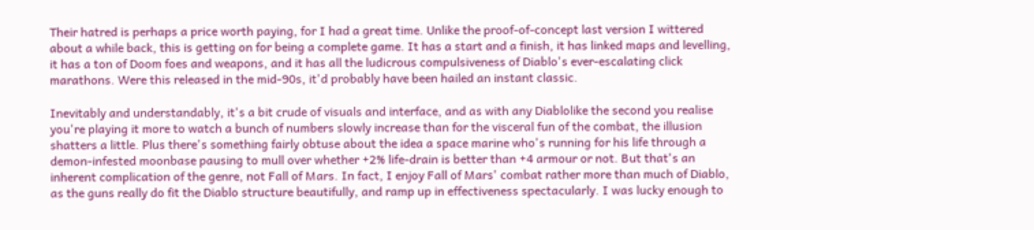Their hatred is perhaps a price worth paying, for I had a great time. Unlike the proof-of-concept last version I wittered about a while back, this is getting on for being a complete game. It has a start and a finish, it has linked maps and levelling, it has a ton of Doom foes and weapons, and it has all the ludicrous compulsiveness of Diablo's ever-escalating click marathons. Were this released in the mid-90s, it'd probably have been hailed an instant classic.

Inevitably and understandably, it's a bit crude of visuals and interface, and as with any Diablolike the second you realise you're playing it more to watch a bunch of numbers slowly increase than for the visceral fun of the combat, the illusion shatters a little. Plus there's something fairly obtuse about the idea a space marine who's running for his life through a demon-infested moonbase pausing to mull over whether +2% life-drain is better than +4 armour or not. But that's an inherent complication of the genre, not Fall of Mars. In fact, I enjoy Fall of Mars' combat rather more than much of Diablo, as the guns really do fit the Diablo structure beautifully, and ramp up in effectiveness spectacularly. I was lucky enough to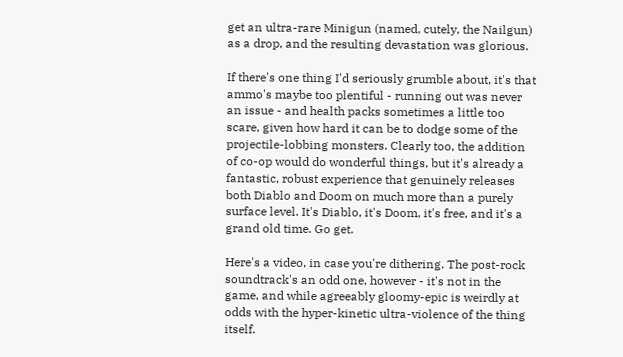get an ultra-rare Minigun (named, cutely, the Nailgun) as a drop, and the resulting devastation was glorious.

If there's one thing I'd seriously grumble about, it's that ammo's maybe too plentiful - running out was never an issue - and health packs sometimes a little too scare, given how hard it can be to dodge some of the projectile-lobbing monsters. Clearly too, the addition of co-op would do wonderful things, but it's already a fantastic, robust experience that genuinely releases both Diablo and Doom on much more than a purely surface level. It's Diablo, it's Doom, it's free, and it's a grand old time. Go get.

Here's a video, in case you're dithering. The post-rock soundtrack's an odd one, however - it's not in the game, and while agreeably gloomy-epic is weirdly at odds with the hyper-kinetic ultra-violence of the thing itself.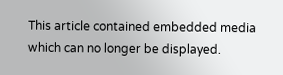This article contained embedded media which can no longer be displayed.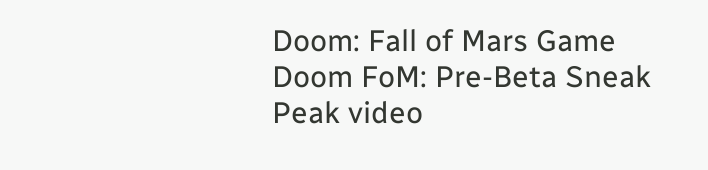Doom: Fall of Mars Game Doom FoM: Pre-Beta Sneak Peak video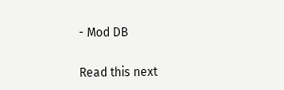- Mod DB

Read this next